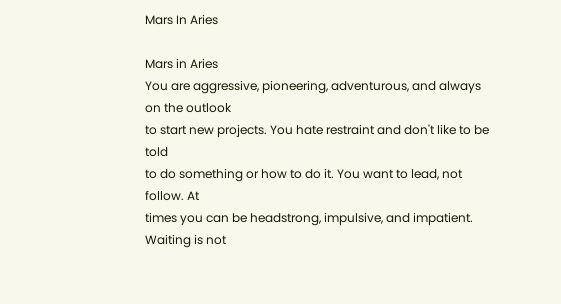Mars In Aries

Mars in Aries
You are aggressive, pioneering, adventurous, and always on the outlook
to start new projects. You hate restraint and don't like to be told
to do something or how to do it. You want to lead, not follow. At
times you can be headstrong, impulsive, and impatient. Waiting is not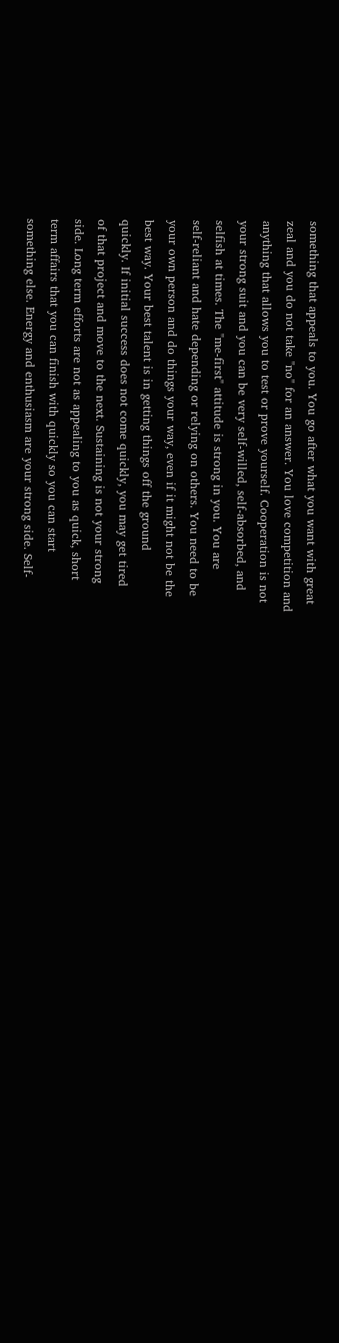something that appeals to you. You go after what you want with great
zeal and you do not take "no" for an answer. You love competition and
anything that allows you to test or prove yourself. Cooperation is not
your strong suit and you can be very self-willed, self-absorbed, and
selfish at times. The "me-first" attitude is strong in you. You are
self-reliant and hate depending or relying on others. You need to be
your own person and do things your way, even if it might not be the
best way. Your best talent is in getting things off the ground
quickly. If initial success does not come quickly, you may get tired
of that project and move to the next. Sustaining is not your strong
side. Long term efforts are not as appealing to you as quick, short
term affairs that you can finish with quickly so you can start
something else. Energy and enthusiasm are your strong side. Self-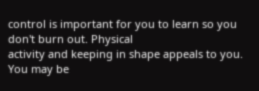control is important for you to learn so you don't burn out. Physical
activity and keeping in shape appeals to you. You may be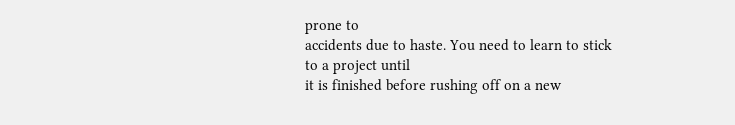prone to
accidents due to haste. You need to learn to stick to a project until
it is finished before rushing off on a new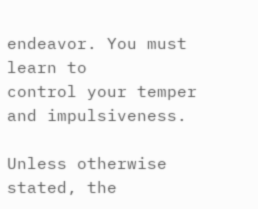endeavor. You must learn to
control your temper and impulsiveness.

Unless otherwise stated, the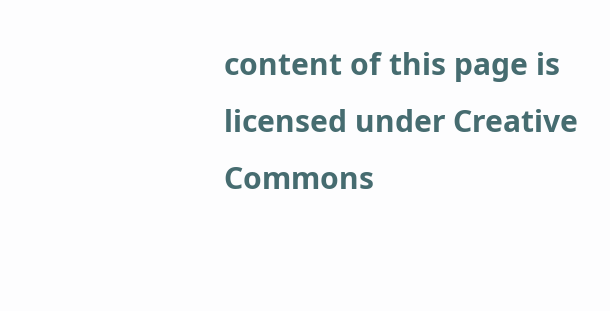content of this page is licensed under Creative Commons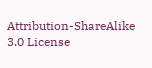Attribution-ShareAlike 3.0 License